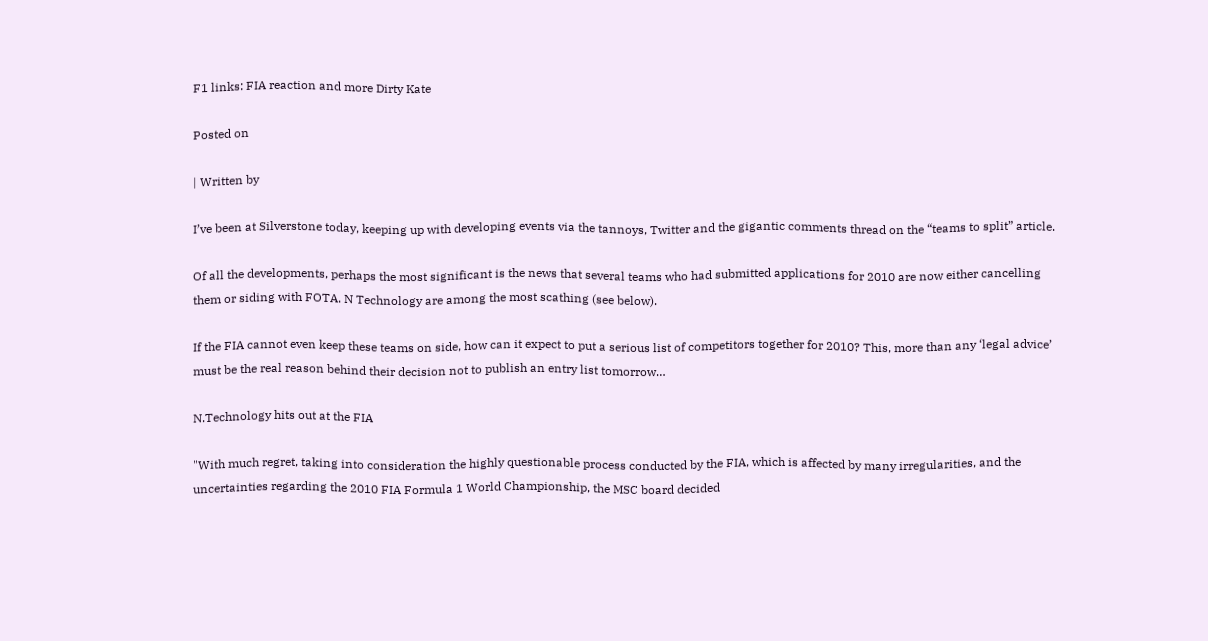F1 links: FIA reaction and more Dirty Kate

Posted on

| Written by

I’ve been at Silverstone today, keeping up with developing events via the tannoys, Twitter and the gigantic comments thread on the “teams to split” article.

Of all the developments, perhaps the most significant is the news that several teams who had submitted applications for 2010 are now either cancelling them or siding with FOTA. N Technology are among the most scathing (see below).

If the FIA cannot even keep these teams on side, how can it expect to put a serious list of competitors together for 2010? This, more than any ‘legal advice’ must be the real reason behind their decision not to publish an entry list tomorrow…

N.Technology hits out at the FIA

"With much regret, taking into consideration the highly questionable process conducted by the FIA, which is affected by many irregularities, and the uncertainties regarding the 2010 FIA Formula 1 World Championship, the MSC board decided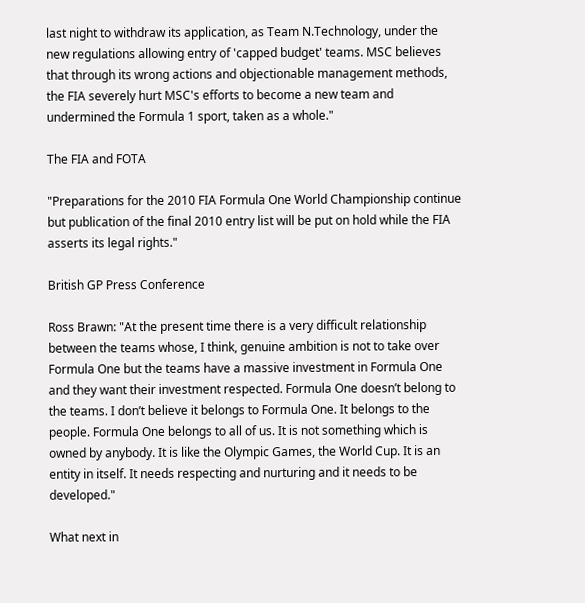last night to withdraw its application, as Team N.Technology, under the new regulations allowing entry of 'capped budget' teams. MSC believes that through its wrong actions and objectionable management methods, the FIA severely hurt MSC's efforts to become a new team and undermined the Formula 1 sport, taken as a whole."

The FIA and FOTA

"Preparations for the 2010 FIA Formula One World Championship continue but publication of the final 2010 entry list will be put on hold while the FIA asserts its legal rights."

British GP Press Conference

Ross Brawn: "At the present time there is a very difficult relationship between the teams whose, I think, genuine ambition is not to take over Formula One but the teams have a massive investment in Formula One and they want their investment respected. Formula One doesn’t belong to the teams. I don’t believe it belongs to Formula One. It belongs to the people. Formula One belongs to all of us. It is not something which is owned by anybody. It is like the Olympic Games, the World Cup. It is an entity in itself. It needs respecting and nurturing and it needs to be developed."

What next in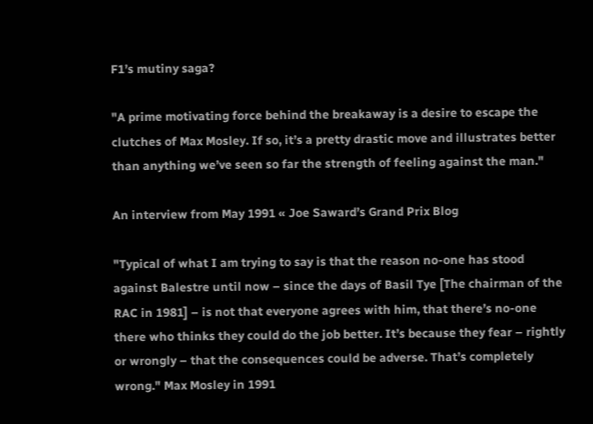F1’s mutiny saga?

"A prime motivating force behind the breakaway is a desire to escape the clutches of Max Mosley. If so, it’s a pretty drastic move and illustrates better than anything we’ve seen so far the strength of feeling against the man."

An interview from May 1991 « Joe Saward’s Grand Prix Blog

"Typical of what I am trying to say is that the reason no-one has stood against Balestre until now – since the days of Basil Tye [The chairman of the RAC in 1981] – is not that everyone agrees with him, that there’s no-one there who thinks they could do the job better. It’s because they fear – rightly or wrongly – that the consequences could be adverse. That’s completely wrong." Max Mosley in 1991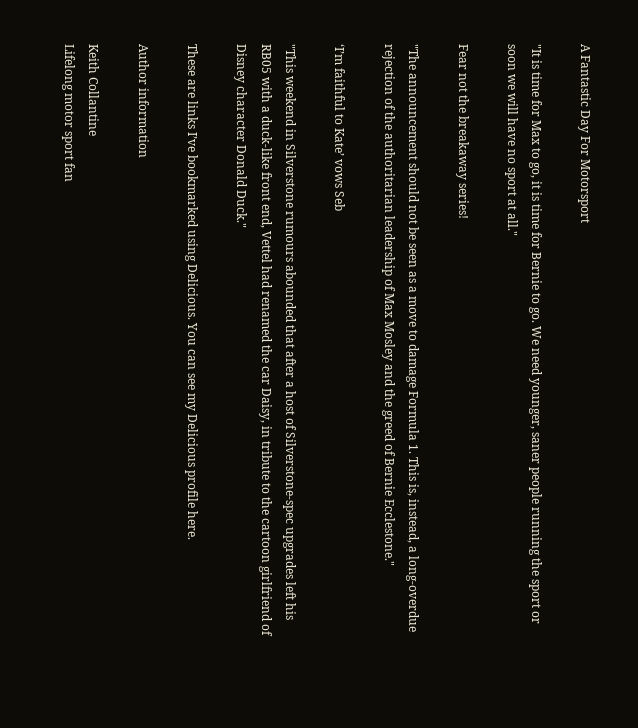A Fantastic Day For Motorsport

"It is time for Max to go, it is time for Bernie to go. We need younger, saner people running the sport or soon we will have no sport at all."

Fear not the breakaway series!

"The announcement should not be seen as a move to damage Formula 1. This is, instead, a long-overdue rejection of the authoritarian leadership of Max Mosley and the greed of Bernie Ecclestone."

‘I’m faithful to Kate’ vows Seb

"This weekend in Silverstone rumours abounded that after a host of Silverstone-spec upgrades left his RB05 with a duck-like front end, Vettel had renamed the car Daisy, in tribute to the cartoon girlfriend of Disney character Donald Duck."

These are links I’ve bookmarked using Delicious. You can see my Delicious profile here.

Author information

Keith Collantine
Lifelong motor sport fan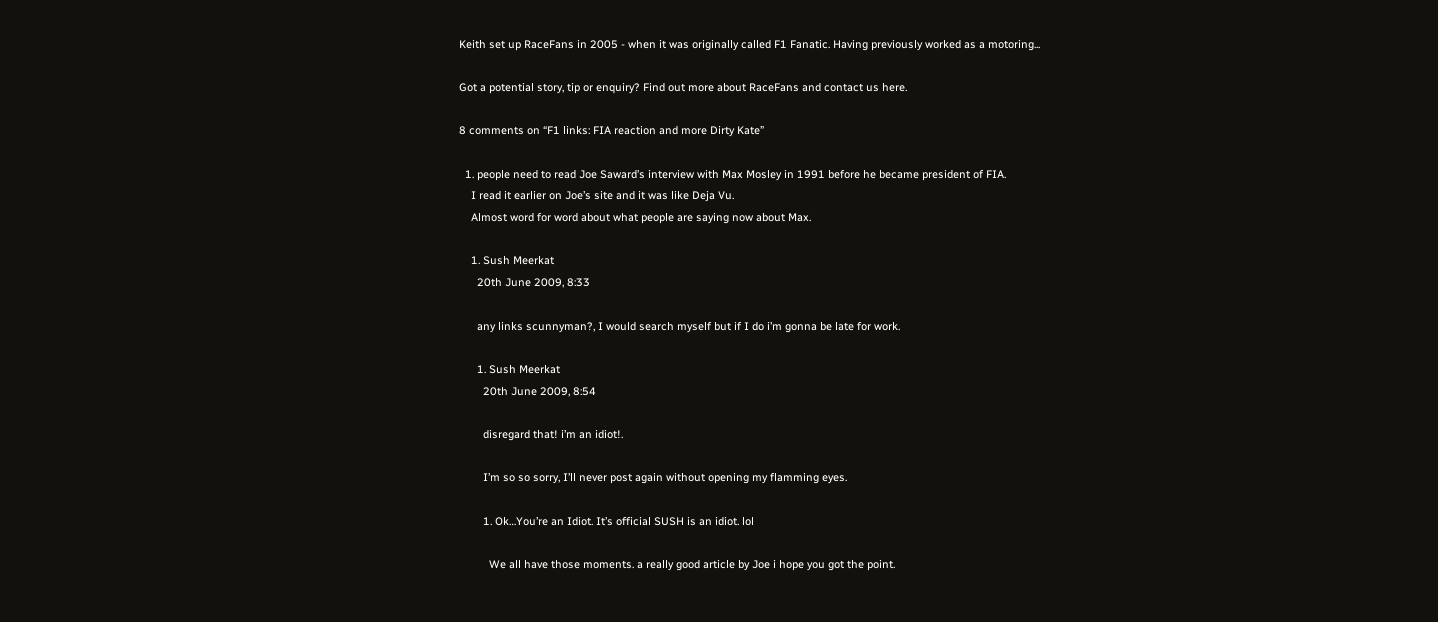Keith set up RaceFans in 2005 - when it was originally called F1 Fanatic. Having previously worked as a motoring...

Got a potential story, tip or enquiry? Find out more about RaceFans and contact us here.

8 comments on “F1 links: FIA reaction and more Dirty Kate”

  1. people need to read Joe Saward’s interview with Max Mosley in 1991 before he became president of FIA.
    I read it earlier on Joe’s site and it was like Deja Vu.
    Almost word for word about what people are saying now about Max.

    1. Sush Meerkat
      20th June 2009, 8:33

      any links scunnyman?, I would search myself but if I do i’m gonna be late for work.

      1. Sush Meerkat
        20th June 2009, 8:54

        disregard that! i’m an idiot!.

        I’m so so sorry, I’ll never post again without opening my flamming eyes.

        1. Ok…You’re an Idiot. It’s official SUSH is an idiot. lol

          We all have those moments. a really good article by Joe i hope you got the point.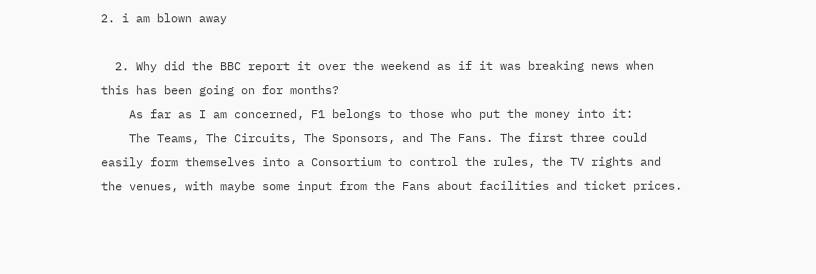2. i am blown away

  2. Why did the BBC report it over the weekend as if it was breaking news when this has been going on for months?
    As far as I am concerned, F1 belongs to those who put the money into it:
    The Teams, The Circuits, The Sponsors, and The Fans. The first three could easily form themselves into a Consortium to control the rules, the TV rights and the venues, with maybe some input from the Fans about facilities and ticket prices.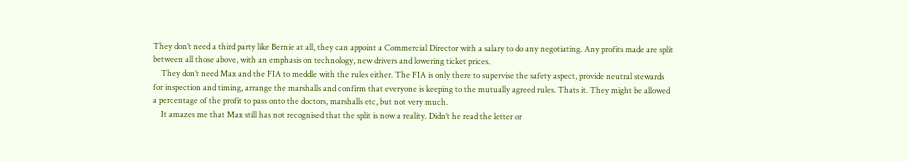They don’t need a third party like Bernie at all, they can appoint a Commercial Director with a salary to do any negotiating. Any profits made are split between all those above, with an emphasis on technology, new drivers and lowering ticket prices.
    They don’t need Max and the FIA to meddle with the rules either. The FIA is only there to supervise the safety aspect, provide neutral stewards for inspection and timing, arrange the marshalls and confirm that everyone is keeping to the mutually agreed rules. Thats it. They might be allowed a percentage of the profit to pass onto the doctors, marshalls etc, but not very much.
    It amazes me that Max still has not recognised that the split is now a reality. Didn’t he read the letter or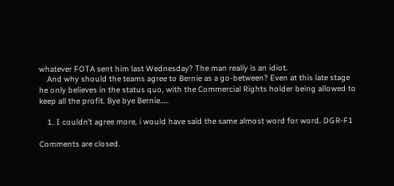whatever FOTA sent him last Wednesday? The man really is an idiot.
    And why should the teams agree to Bernie as a go-between? Even at this late stage he only believes in the status quo, with the Commercial Rights holder being allowed to keep all the profit. Bye bye Bernie…..

    1. I couldn’t agree more, i would have said the same almost word for word. DGR-F1

Comments are closed.